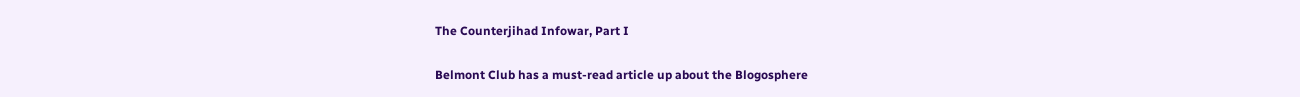The Counterjihad Infowar, Part I

Belmont Club has a must-read article up about the Blogosphere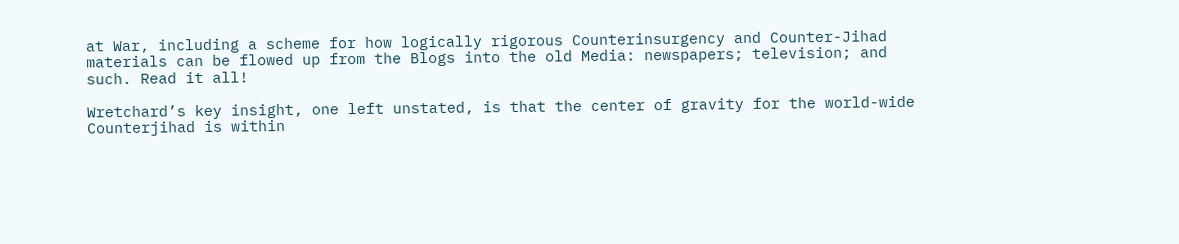at War, including a scheme for how logically rigorous Counterinsurgency and Counter-Jihad materials can be flowed up from the Blogs into the old Media: newspapers; television; and such. Read it all!

Wretchard’s key insight, one left unstated, is that the center of gravity for the world-wide Counterjihad is within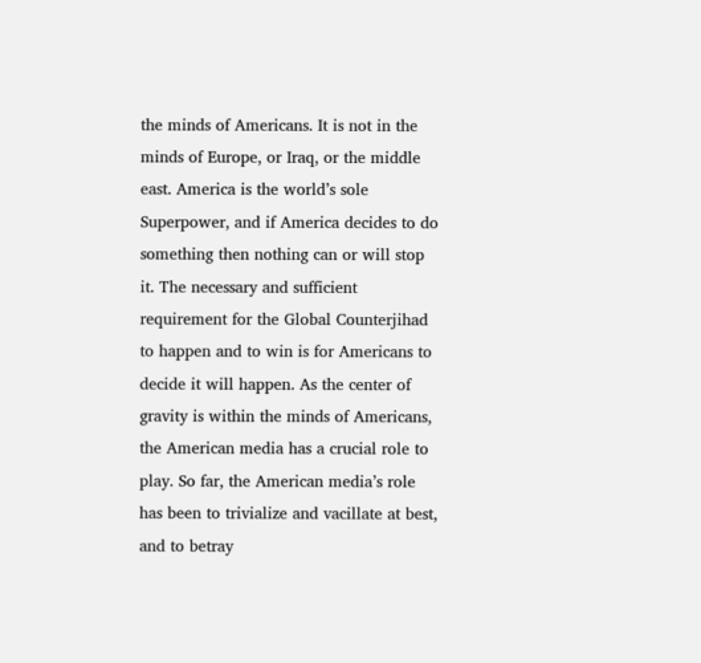the minds of Americans. It is not in the minds of Europe, or Iraq, or the middle east. America is the world’s sole Superpower, and if America decides to do something then nothing can or will stop it. The necessary and sufficient requirement for the Global Counterjihad to happen and to win is for Americans to decide it will happen. As the center of gravity is within the minds of Americans, the American media has a crucial role to play. So far, the American media’s role has been to trivialize and vacillate at best, and to betray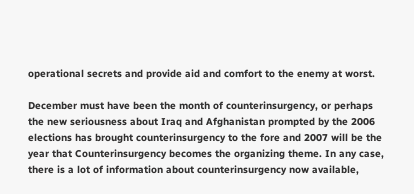operational secrets and provide aid and comfort to the enemy at worst.

December must have been the month of counterinsurgency, or perhaps the new seriousness about Iraq and Afghanistan prompted by the 2006 elections has brought counterinsurgency to the fore and 2007 will be the year that Counterinsurgency becomes the organizing theme. In any case, there is a lot of information about counterinsurgency now available,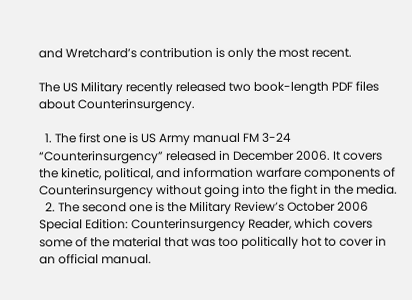and Wretchard’s contribution is only the most recent.

The US Military recently released two book-length PDF files about Counterinsurgency.

  1. The first one is US Army manual FM 3-24 “Counterinsurgency” released in December 2006. It covers the kinetic, political, and information warfare components of Counterinsurgency without going into the fight in the media.
  2. The second one is the Military Review’s October 2006 Special Edition: Counterinsurgency Reader, which covers some of the material that was too politically hot to cover in an official manual.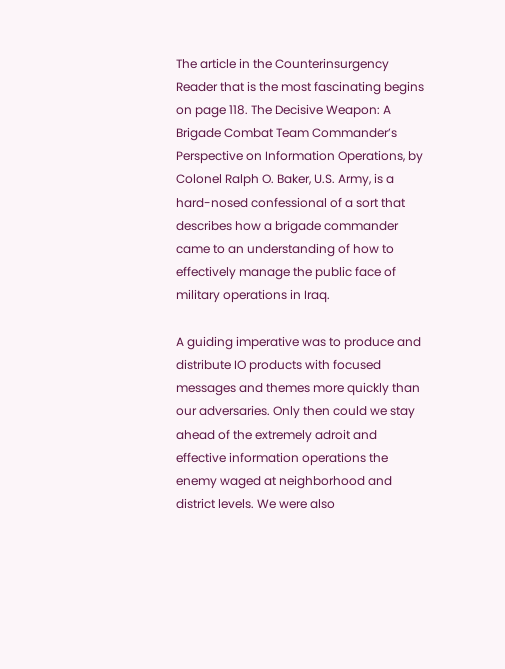The article in the Counterinsurgency Reader that is the most fascinating begins on page 118. The Decisive Weapon: A Brigade Combat Team Commander’s Perspective on Information Operations, by Colonel Ralph O. Baker, U.S. Army, is a hard-nosed confessional of a sort that describes how a brigade commander came to an understanding of how to effectively manage the public face of military operations in Iraq.

A guiding imperative was to produce and distribute IO products with focused messages and themes more quickly than our adversaries. Only then could we stay ahead of the extremely adroit and effective information operations the enemy waged at neighborhood and district levels. We were also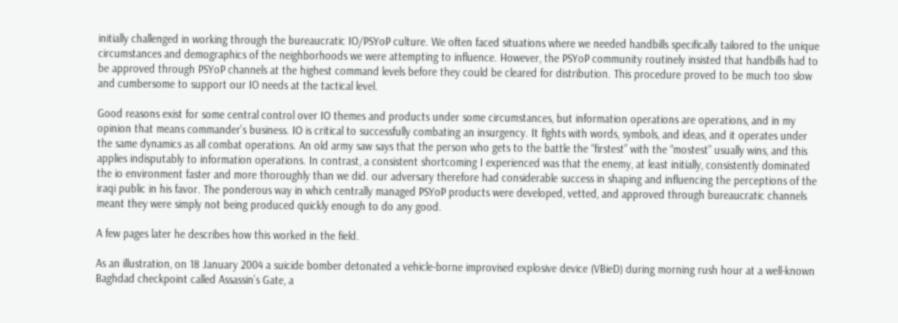initially challenged in working through the bureaucratic IO/PSYoP culture. We often faced situations where we needed handbills specifically tailored to the unique circumstances and demographics of the neighborhoods we were attempting to influence. However, the PSYoP community routinely insisted that handbills had to be approved through PSYoP channels at the highest command levels before they could be cleared for distribution. This procedure proved to be much too slow and cumbersome to support our IO needs at the tactical level.

Good reasons exist for some central control over IO themes and products under some circumstances, but information operations are operations, and in my opinion that means commander’s business. IO is critical to successfully combating an insurgency. It fights with words, symbols, and ideas, and it operates under the same dynamics as all combat operations. An old army saw says that the person who gets to the battle the “firstest” with the “mostest” usually wins, and this applies indisputably to information operations. In contrast, a consistent shortcoming I experienced was that the enemy, at least initially, consistently dominated the io environment faster and more thoroughly than we did. our adversary therefore had considerable success in shaping and influencing the perceptions of the iraqi public in his favor. The ponderous way in which centrally managed PSYoP products were developed, vetted, and approved through bureaucratic channels meant they were simply not being produced quickly enough to do any good.

A few pages later he describes how this worked in the field.

As an illustration, on 18 January 2004 a suicide bomber detonated a vehicle-borne improvised explosive device (VBieD) during morning rush hour at a well-known Baghdad checkpoint called Assassin’s Gate, a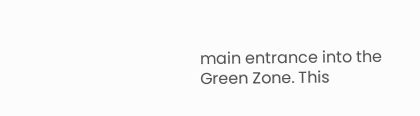main entrance into the Green Zone. This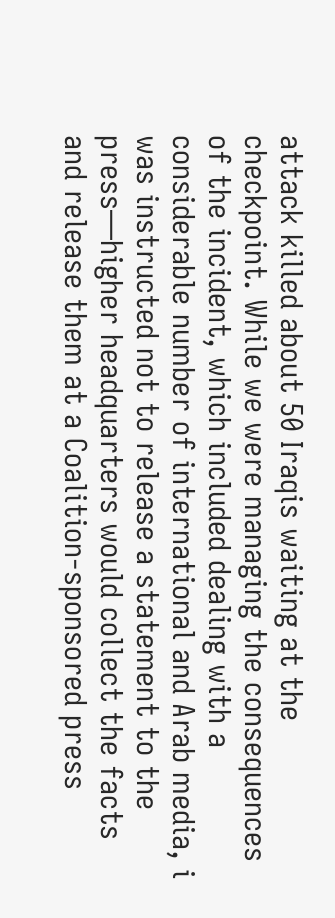attack killed about 50 Iraqis waiting at the checkpoint. While we were managing the consequences of the incident, which included dealing with a considerable number of international and Arab media, i was instructed not to release a statement to the press—higher headquarters would collect the facts and release them at a Coalition-sponsored press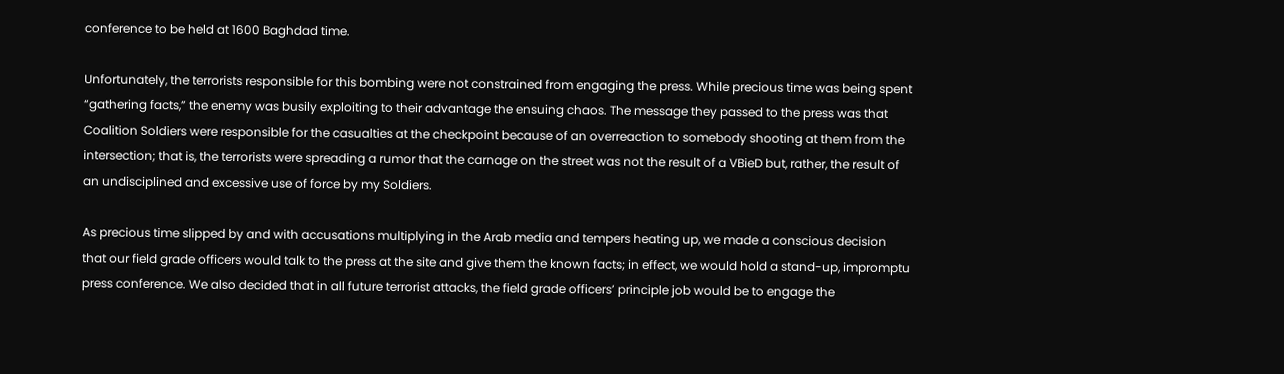conference to be held at 1600 Baghdad time.

Unfortunately, the terrorists responsible for this bombing were not constrained from engaging the press. While precious time was being spent “gathering facts,” the enemy was busily exploiting to their advantage the ensuing chaos. The message they passed to the press was that Coalition Soldiers were responsible for the casualties at the checkpoint because of an overreaction to somebody shooting at them from the intersection; that is, the terrorists were spreading a rumor that the carnage on the street was not the result of a VBieD but, rather, the result of an undisciplined and excessive use of force by my Soldiers.

As precious time slipped by and with accusations multiplying in the Arab media and tempers heating up, we made a conscious decision that our field grade officers would talk to the press at the site and give them the known facts; in effect, we would hold a stand-up, impromptu press conference. We also decided that in all future terrorist attacks, the field grade officers’ principle job would be to engage the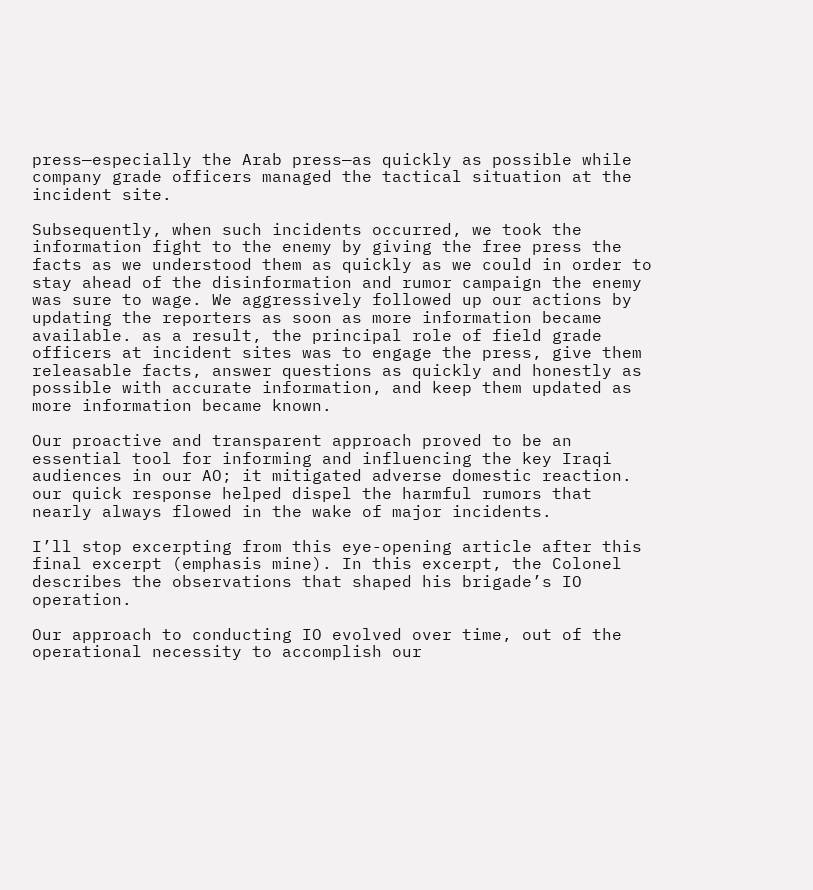press—especially the Arab press—as quickly as possible while company grade officers managed the tactical situation at the incident site.

Subsequently, when such incidents occurred, we took the information fight to the enemy by giving the free press the facts as we understood them as quickly as we could in order to stay ahead of the disinformation and rumor campaign the enemy was sure to wage. We aggressively followed up our actions by updating the reporters as soon as more information became available. as a result, the principal role of field grade officers at incident sites was to engage the press, give them releasable facts, answer questions as quickly and honestly as possible with accurate information, and keep them updated as more information became known.

Our proactive and transparent approach proved to be an essential tool for informing and influencing the key Iraqi audiences in our AO; it mitigated adverse domestic reaction. our quick response helped dispel the harmful rumors that nearly always flowed in the wake of major incidents.

I’ll stop excerpting from this eye-opening article after this final excerpt (emphasis mine). In this excerpt, the Colonel describes the observations that shaped his brigade’s IO operation.

Our approach to conducting IO evolved over time, out of the operational necessity to accomplish our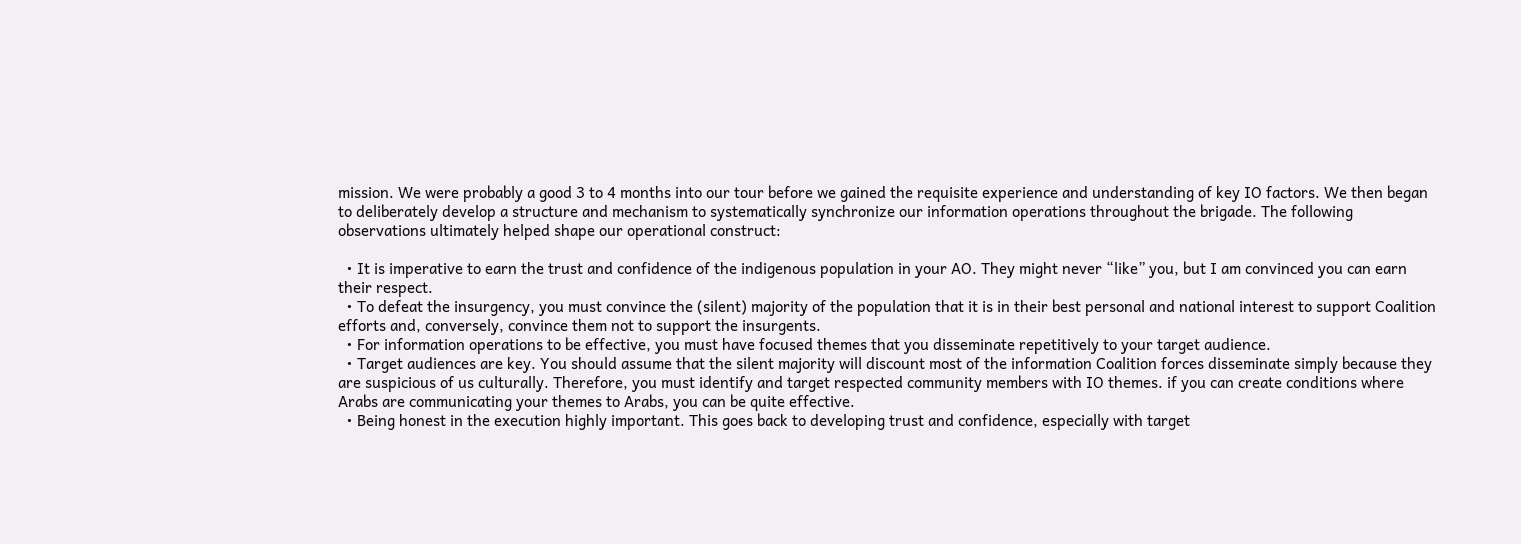mission. We were probably a good 3 to 4 months into our tour before we gained the requisite experience and understanding of key IO factors. We then began to deliberately develop a structure and mechanism to systematically synchronize our information operations throughout the brigade. The following observations ultimately helped shape our operational construct:

  • It is imperative to earn the trust and confidence of the indigenous population in your AO. They might never “like” you, but I am convinced you can earn their respect.
  • To defeat the insurgency, you must convince the (silent) majority of the population that it is in their best personal and national interest to support Coalition efforts and, conversely, convince them not to support the insurgents.
  • For information operations to be effective, you must have focused themes that you disseminate repetitively to your target audience.
  • Target audiences are key. You should assume that the silent majority will discount most of the information Coalition forces disseminate simply because they are suspicious of us culturally. Therefore, you must identify and target respected community members with IO themes. if you can create conditions where Arabs are communicating your themes to Arabs, you can be quite effective.
  • Being honest in the execution highly important. This goes back to developing trust and confidence, especially with target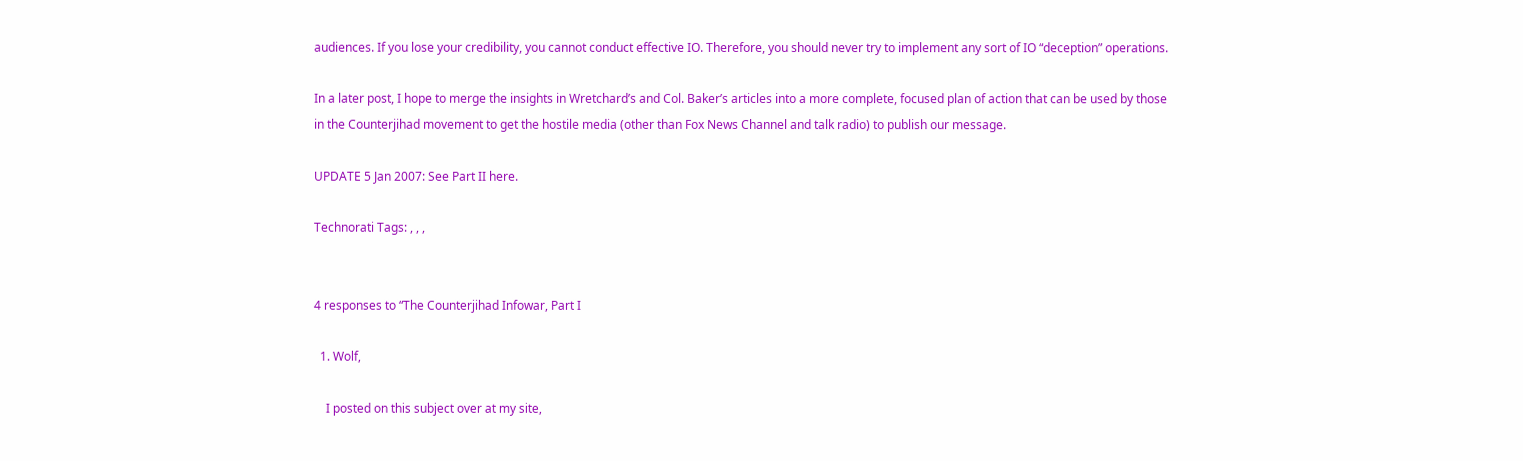audiences. If you lose your credibility, you cannot conduct effective IO. Therefore, you should never try to implement any sort of IO “deception” operations.

In a later post, I hope to merge the insights in Wretchard’s and Col. Baker’s articles into a more complete, focused plan of action that can be used by those in the Counterjihad movement to get the hostile media (other than Fox News Channel and talk radio) to publish our message.

UPDATE 5 Jan 2007: See Part II here.

Technorati Tags: , , ,


4 responses to “The Counterjihad Infowar, Part I

  1. Wolf,

    I posted on this subject over at my site,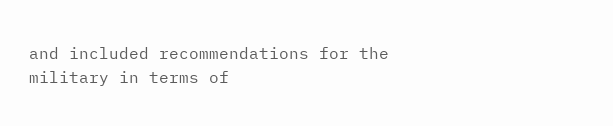and included recommendations for the military in terms of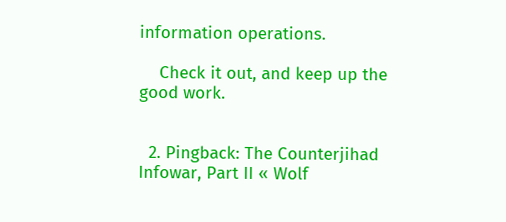information operations.

    Check it out, and keep up the good work.


  2. Pingback: The Counterjihad Infowar, Part II « Wolf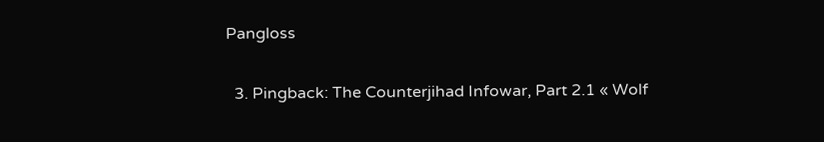Pangloss

  3. Pingback: The Counterjihad Infowar, Part 2.1 « Wolf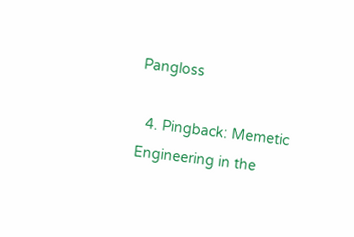Pangloss

  4. Pingback: Memetic Engineering in the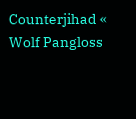Counterjihad « Wolf Pangloss